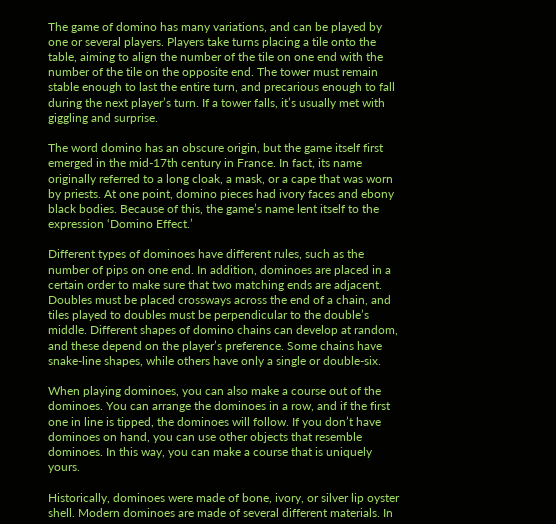The game of domino has many variations, and can be played by one or several players. Players take turns placing a tile onto the table, aiming to align the number of the tile on one end with the number of the tile on the opposite end. The tower must remain stable enough to last the entire turn, and precarious enough to fall during the next player’s turn. If a tower falls, it’s usually met with giggling and surprise.

The word domino has an obscure origin, but the game itself first emerged in the mid-17th century in France. In fact, its name originally referred to a long cloak, a mask, or a cape that was worn by priests. At one point, domino pieces had ivory faces and ebony black bodies. Because of this, the game’s name lent itself to the expression ‘Domino Effect.’

Different types of dominoes have different rules, such as the number of pips on one end. In addition, dominoes are placed in a certain order to make sure that two matching ends are adjacent. Doubles must be placed crossways across the end of a chain, and tiles played to doubles must be perpendicular to the double’s middle. Different shapes of domino chains can develop at random, and these depend on the player’s preference. Some chains have snake-line shapes, while others have only a single or double-six.

When playing dominoes, you can also make a course out of the dominoes. You can arrange the dominoes in a row, and if the first one in line is tipped, the dominoes will follow. If you don’t have dominoes on hand, you can use other objects that resemble dominoes. In this way, you can make a course that is uniquely yours.

Historically, dominoes were made of bone, ivory, or silver lip oyster shell. Modern dominoes are made of several different materials. In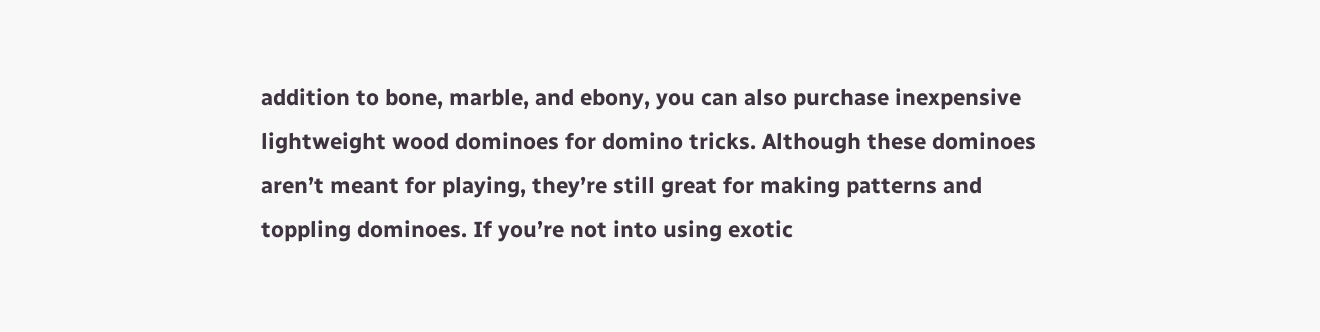addition to bone, marble, and ebony, you can also purchase inexpensive lightweight wood dominoes for domino tricks. Although these dominoes aren’t meant for playing, they’re still great for making patterns and toppling dominoes. If you’re not into using exotic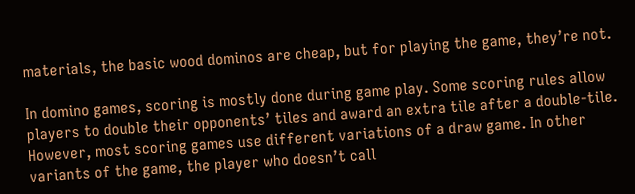materials, the basic wood dominos are cheap, but for playing the game, they’re not.

In domino games, scoring is mostly done during game play. Some scoring rules allow players to double their opponents’ tiles and award an extra tile after a double-tile. However, most scoring games use different variations of a draw game. In other variants of the game, the player who doesn’t call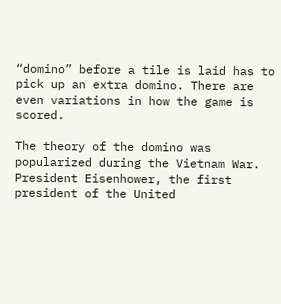“domino” before a tile is laid has to pick up an extra domino. There are even variations in how the game is scored.

The theory of the domino was popularized during the Vietnam War. President Eisenhower, the first president of the United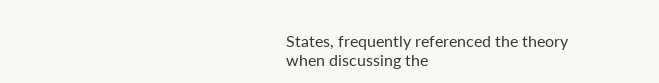States, frequently referenced the theory when discussing the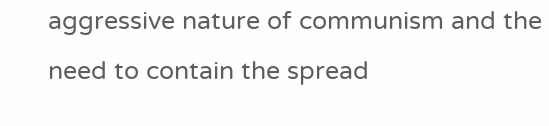aggressive nature of communism and the need to contain the spread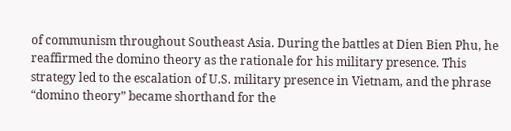of communism throughout Southeast Asia. During the battles at Dien Bien Phu, he reaffirmed the domino theory as the rationale for his military presence. This strategy led to the escalation of U.S. military presence in Vietnam, and the phrase “domino theory” became shorthand for the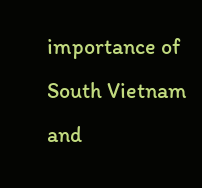importance of South Vietnam and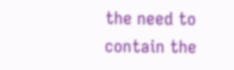the need to contain the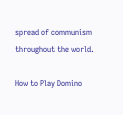spread of communism throughout the world.

How to Play Domino